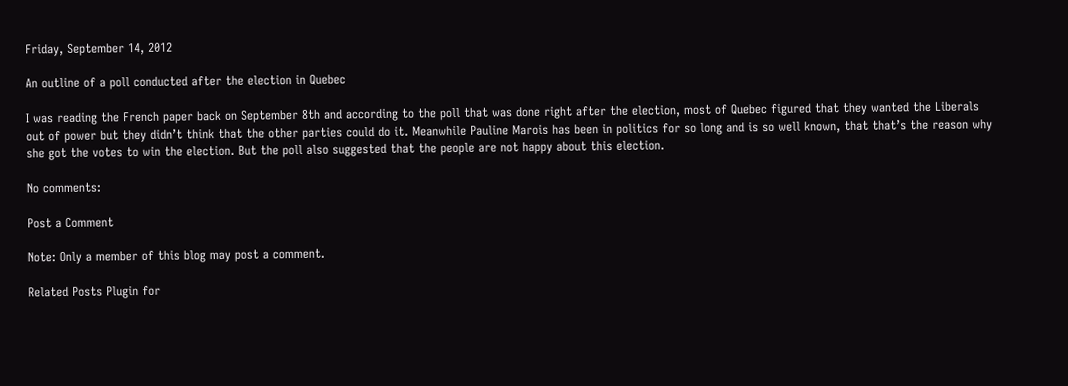Friday, September 14, 2012

An outline of a poll conducted after the election in Quebec

I was reading the French paper back on September 8th and according to the poll that was done right after the election, most of Quebec figured that they wanted the Liberals out of power but they didn’t think that the other parties could do it. Meanwhile Pauline Marois has been in politics for so long and is so well known, that that’s the reason why she got the votes to win the election. But the poll also suggested that the people are not happy about this election.

No comments:

Post a Comment

Note: Only a member of this blog may post a comment.

Related Posts Plugin for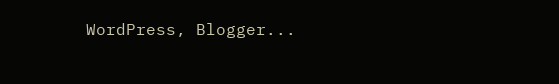WordPress, Blogger...